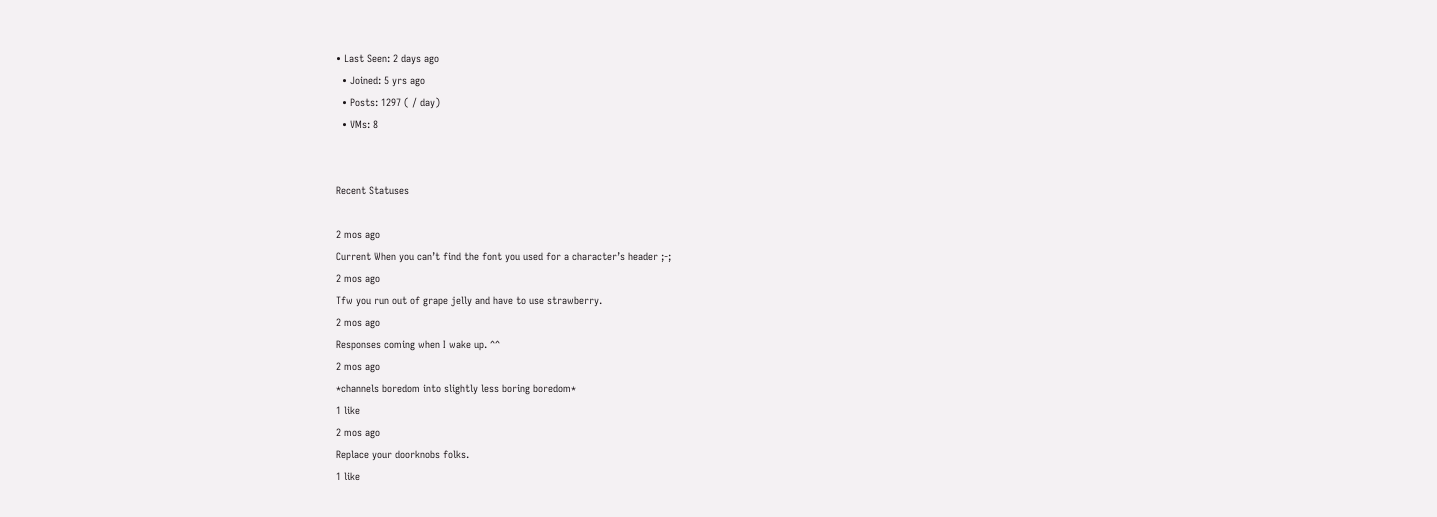• Last Seen: 2 days ago
  • Joined: 5 yrs ago
  • Posts: 1297 ( / day)
  • VMs: 8


Recent Statuses

2 mos ago
Current When you can’t find the font you used for a character’s header ;-;
2 mos ago
Tfw you run out of grape jelly and have to use strawberry.
2 mos ago
Responses coming when I wake up. ^^
2 mos ago
*channels boredom into slightly less boring boredom*
1 like
2 mos ago
Replace your doorknobs folks.
1 like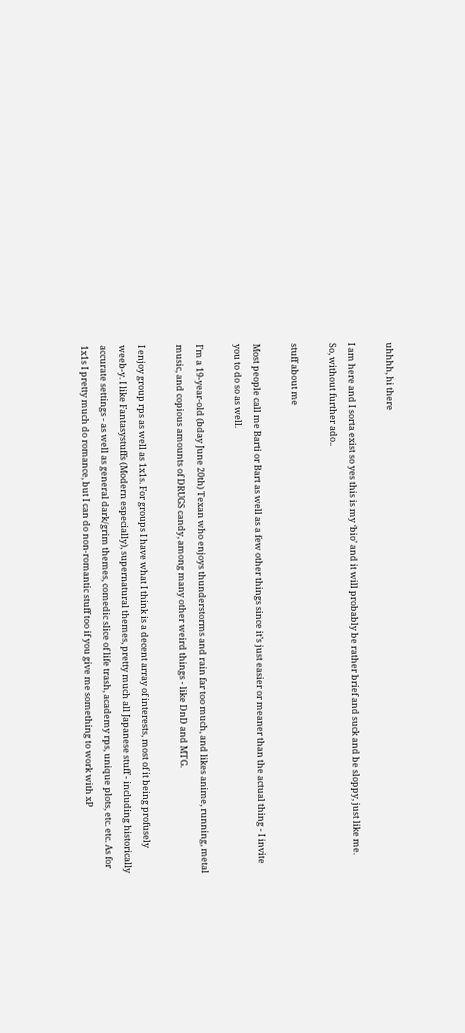uhhhh, hi there

I am here and I sorta exist so yes this is my ‘bio’ and it will probably be rather brief and suck and be sloppy, just like me.
So, without further ado..

stuff about me

Most people call me Barti or Bart as well as a few other things since it’s just easier or meaner than the actual thing - I invite you to do so as well.

I’m a 19-year-old (bday June 20th) Texan who enjoys thunderstorms and rain far too much, and likes anime, running, metal music, and copious amounts of DRUGS candy, among many other weird things - like DnD and MTG.

I enjoy group rps as well as 1x1s. For groups I have what I think is a decent array of interests, most of it being profusely weeb-y. I like Fantasystuffs (Modern especially), supernatural themes, pretty much all Japanese stuff - including historically accurate settings - as well as general dark/grim themes, comedic slice of life trash, academy rps, unique plots, etc. etc. As for 1x1s I pretty much do romance, but I can do non-romantic stuff too if you give me something to work with xP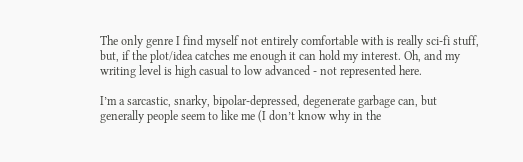The only genre I find myself not entirely comfortable with is really sci-fi stuff, but, if the plot/idea catches me enough it can hold my interest. Oh, and my writing level is high casual to low advanced - not represented here.

I’m a sarcastic, snarky, bipolar-depressed, degenerate garbage can, but generally people seem to like me (I don’t know why in the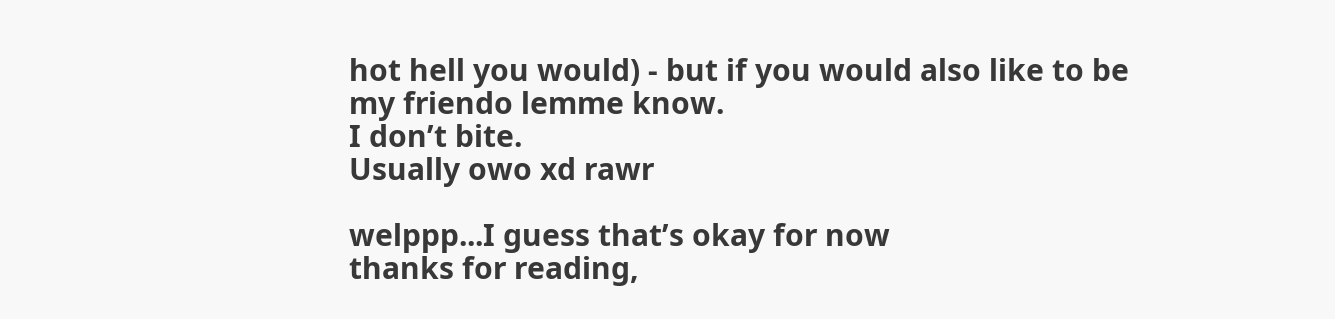hot hell you would) - but if you would also like to be my friendo lemme know.
I don’t bite.
Usually owo xd rawr

welppp...I guess that’s okay for now
thanks for reading,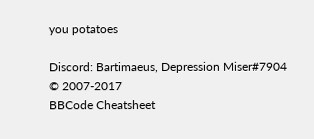you potatoes

Discord: Bartimaeus, Depression Miser#7904
© 2007-2017
BBCode Cheatsheet